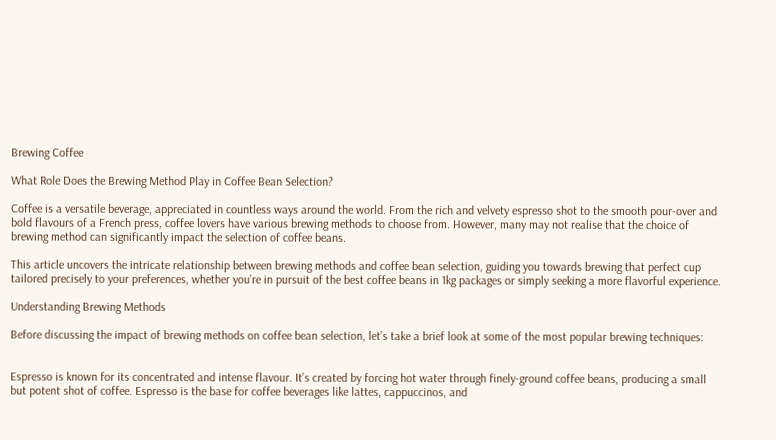Brewing Coffee

What Role Does the Brewing Method Play in Coffee Bean Selection?

Coffee is a versatile beverage, appreciated in countless ways around the world. From the rich and velvety espresso shot to the smooth pour-over and bold flavours of a French press, coffee lovers have various brewing methods to choose from. However, many may not realise that the choice of brewing method can significantly impact the selection of coffee beans.

This article uncovers the intricate relationship between brewing methods and coffee bean selection, guiding you towards brewing that perfect cup tailored precisely to your preferences, whether you’re in pursuit of the best coffee beans in 1kg packages or simply seeking a more flavorful experience.

Understanding Brewing Methods

Before discussing the impact of brewing methods on coffee bean selection, let’s take a brief look at some of the most popular brewing techniques:


Espresso is known for its concentrated and intense flavour. It’s created by forcing hot water through finely-ground coffee beans, producing a small but potent shot of coffee. Espresso is the base for coffee beverages like lattes, cappuccinos, and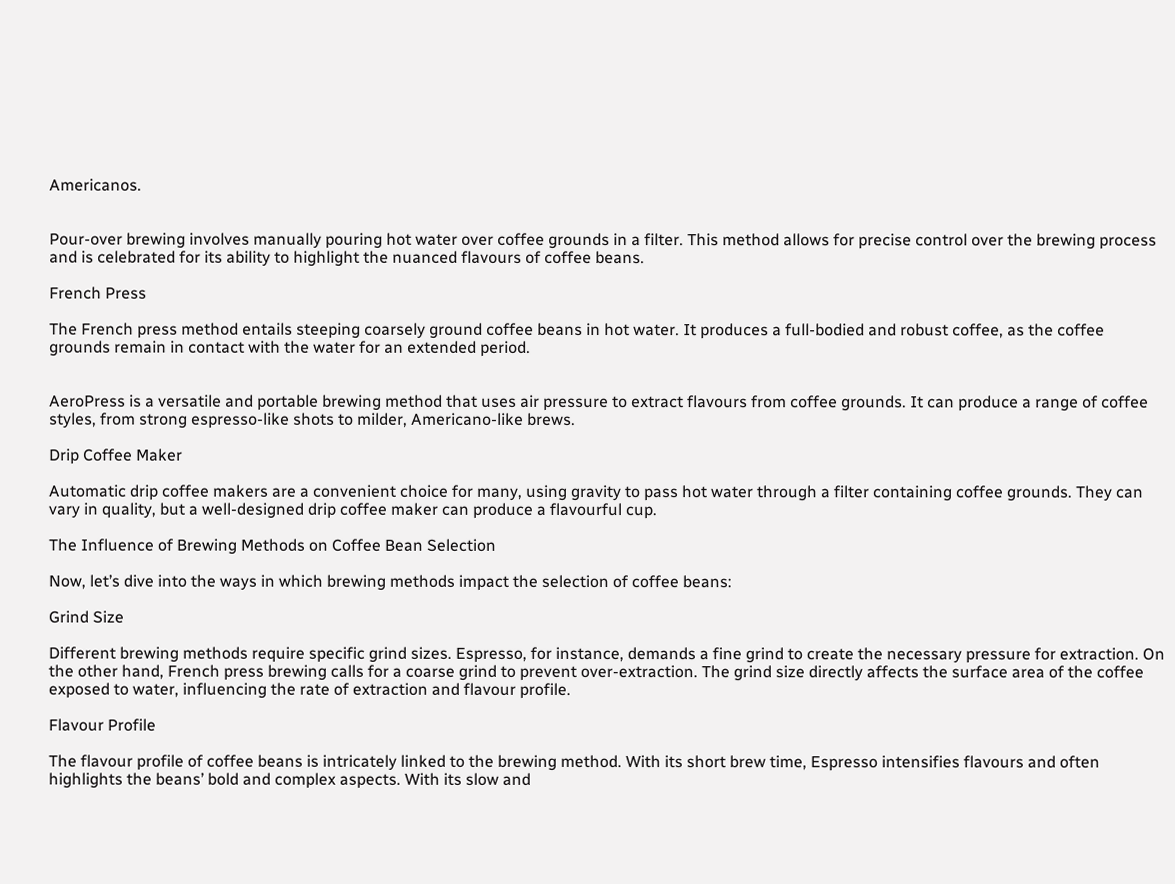Americanos.


Pour-over brewing involves manually pouring hot water over coffee grounds in a filter. This method allows for precise control over the brewing process and is celebrated for its ability to highlight the nuanced flavours of coffee beans.

French Press

The French press method entails steeping coarsely ground coffee beans in hot water. It produces a full-bodied and robust coffee, as the coffee grounds remain in contact with the water for an extended period.


AeroPress is a versatile and portable brewing method that uses air pressure to extract flavours from coffee grounds. It can produce a range of coffee styles, from strong espresso-like shots to milder, Americano-like brews.

Drip Coffee Maker

Automatic drip coffee makers are a convenient choice for many, using gravity to pass hot water through a filter containing coffee grounds. They can vary in quality, but a well-designed drip coffee maker can produce a flavourful cup.

The Influence of Brewing Methods on Coffee Bean Selection

Now, let’s dive into the ways in which brewing methods impact the selection of coffee beans:

Grind Size

Different brewing methods require specific grind sizes. Espresso, for instance, demands a fine grind to create the necessary pressure for extraction. On the other hand, French press brewing calls for a coarse grind to prevent over-extraction. The grind size directly affects the surface area of the coffee exposed to water, influencing the rate of extraction and flavour profile.

Flavour Profile

The flavour profile of coffee beans is intricately linked to the brewing method. With its short brew time, Espresso intensifies flavours and often highlights the beans’ bold and complex aspects. With its slow and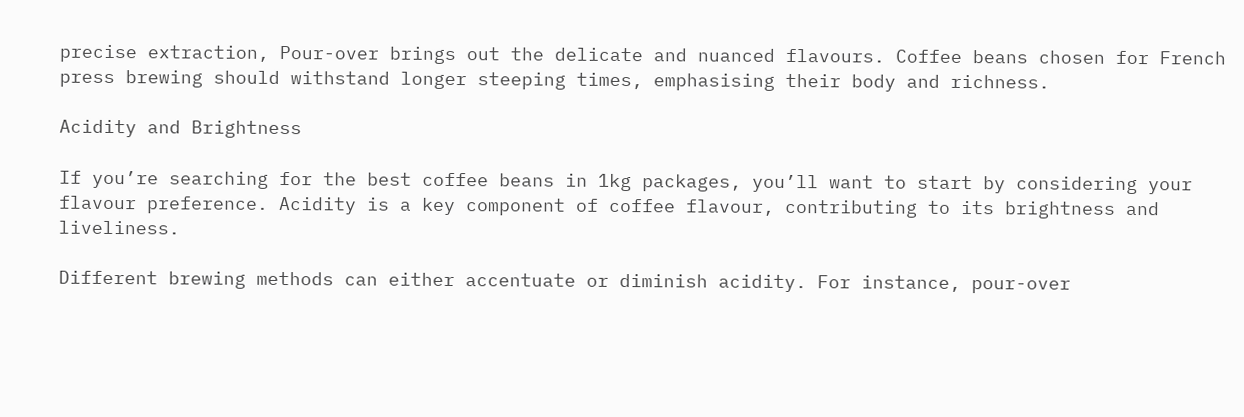precise extraction, Pour-over brings out the delicate and nuanced flavours. Coffee beans chosen for French press brewing should withstand longer steeping times, emphasising their body and richness.

Acidity and Brightness

If you’re searching for the best coffee beans in 1kg packages, you’ll want to start by considering your flavour preference. Acidity is a key component of coffee flavour, contributing to its brightness and liveliness.

Different brewing methods can either accentuate or diminish acidity. For instance, pour-over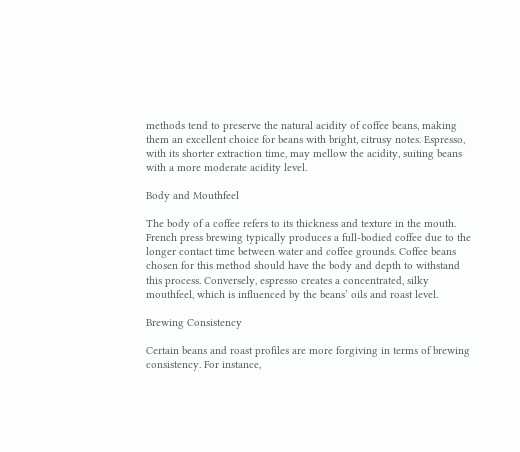methods tend to preserve the natural acidity of coffee beans, making them an excellent choice for beans with bright, citrusy notes. Espresso, with its shorter extraction time, may mellow the acidity, suiting beans with a more moderate acidity level.

Body and Mouthfeel

The body of a coffee refers to its thickness and texture in the mouth. French press brewing typically produces a full-bodied coffee due to the longer contact time between water and coffee grounds. Coffee beans chosen for this method should have the body and depth to withstand this process. Conversely, espresso creates a concentrated, silky mouthfeel, which is influenced by the beans’ oils and roast level.

Brewing Consistency

Certain beans and roast profiles are more forgiving in terms of brewing consistency. For instance,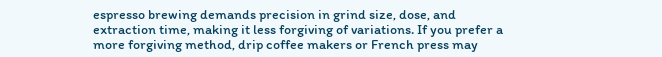espresso brewing demands precision in grind size, dose, and extraction time, making it less forgiving of variations. If you prefer a more forgiving method, drip coffee makers or French press may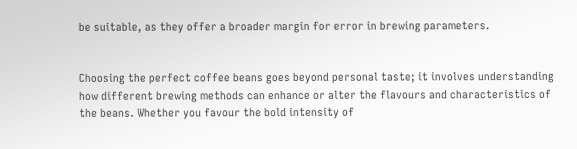be suitable, as they offer a broader margin for error in brewing parameters.


Choosing the perfect coffee beans goes beyond personal taste; it involves understanding how different brewing methods can enhance or alter the flavours and characteristics of the beans. Whether you favour the bold intensity of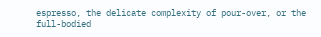espresso, the delicate complexity of pour-over, or the full-bodied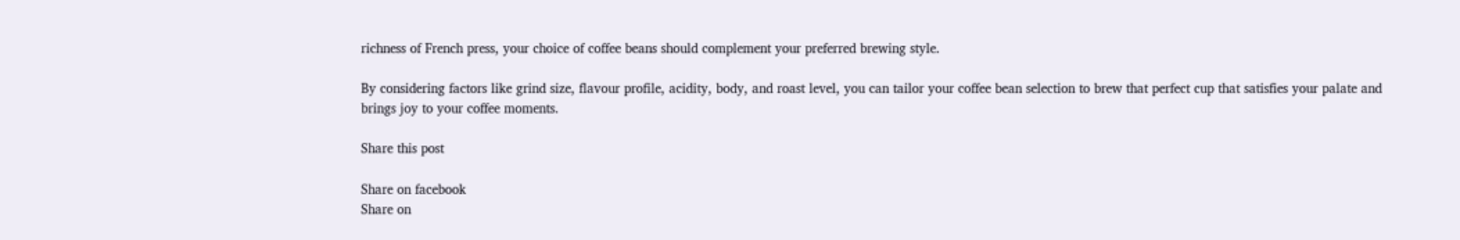richness of French press, your choice of coffee beans should complement your preferred brewing style.

By considering factors like grind size, flavour profile, acidity, body, and roast level, you can tailor your coffee bean selection to brew that perfect cup that satisfies your palate and brings joy to your coffee moments.

Share this post

Share on facebook
Share on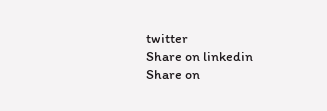twitter
Share on linkedin
Share on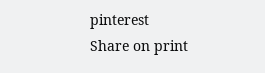pinterest
Share on print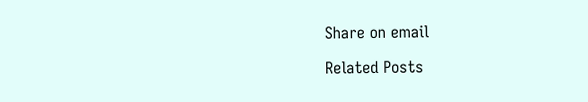Share on email

Related Posts